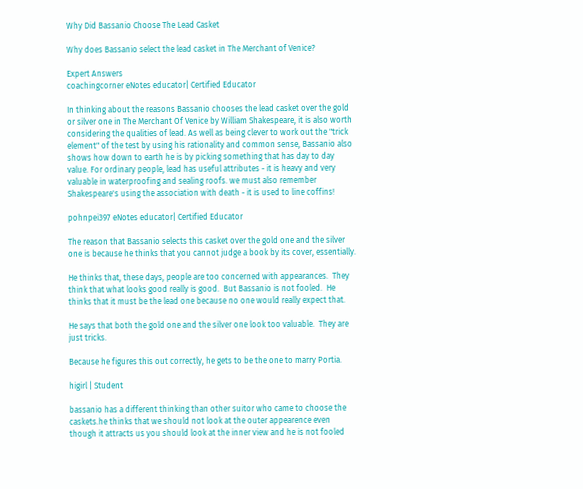Why Did Bassanio Choose The Lead Casket

Why does Bassanio select the lead casket in The Merchant of Venice?

Expert Answers
coachingcorner eNotes educator| Certified Educator

In thinking about the reasons Bassanio chooses the lead casket over the gold or silver one in The Merchant Of Venice by William Shakespeare, it is also worth considering the qualities of lead. As well as being clever to work out the "trick element" of the test by using his rationality and common sense, Bassanio also shows how down to earth he is by picking something that has day to day value. For ordinary people, lead has useful attributes - it is heavy and very valuable in waterproofing and sealing roofs. we must also remember Shakespeare's using the association with death - it is used to line coffins!

pohnpei397 eNotes educator| Certified Educator

The reason that Bassanio selects this casket over the gold one and the silver one is because he thinks that you cannot judge a book by its cover, essentially.

He thinks that, these days, people are too concerned with appearances.  They think that what looks good really is good.  But Bassanio is not fooled.  He thinks that it must be the lead one because no one would really expect that.

He says that both the gold one and the silver one look too valuable.  They are just tricks.

Because he figures this out correctly, he gets to be the one to marry Portia.

higirl | Student

bassanio has a different thinking than other suitor who came to choose the caskets.he thinks that we should not look at the outer appearence even though it attracts us you should look at the inner view and he is not fooled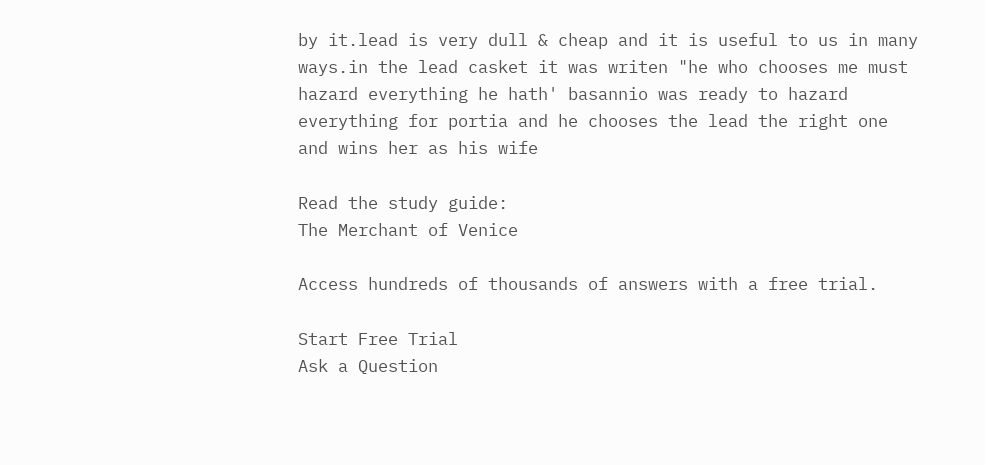by it.lead is very dull & cheap and it is useful to us in many ways.in the lead casket it was writen "he who chooses me must hazard everything he hath' basannio was ready to hazard everything for portia and he chooses the lead the right one and wins her as his wife

Read the study guide:
The Merchant of Venice

Access hundreds of thousands of answers with a free trial.

Start Free Trial
Ask a Question